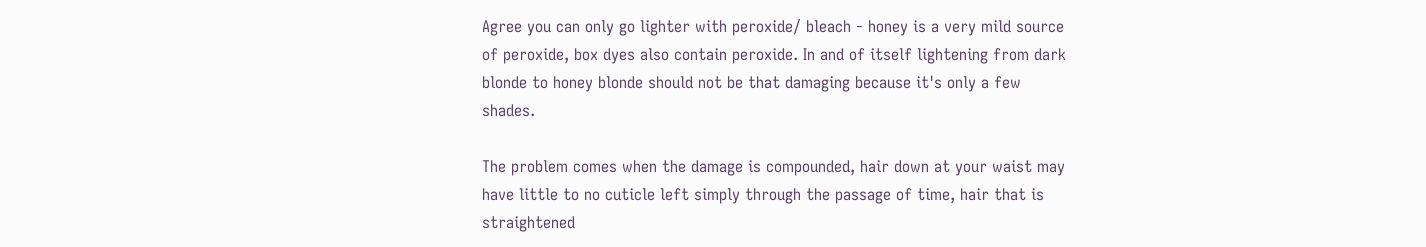Agree you can only go lighter with peroxide/ bleach - honey is a very mild source of peroxide, box dyes also contain peroxide. In and of itself lightening from dark blonde to honey blonde should not be that damaging because it's only a few shades.

The problem comes when the damage is compounded, hair down at your waist may have little to no cuticle left simply through the passage of time, hair that is straightened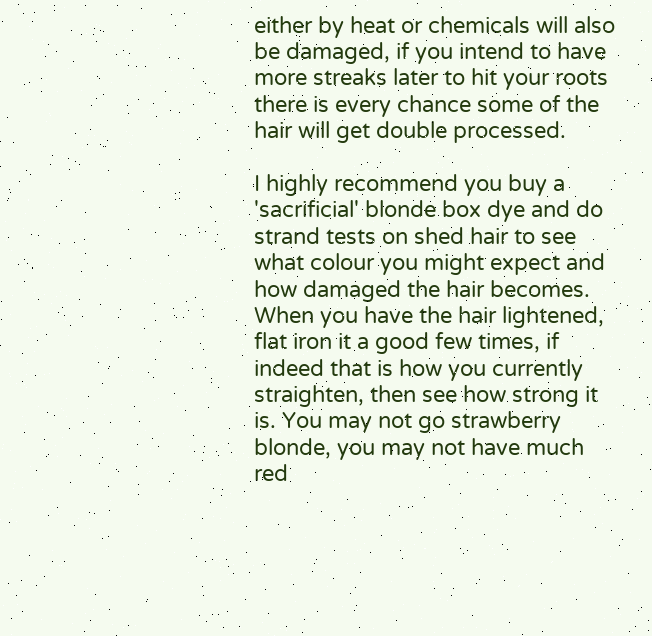either by heat or chemicals will also be damaged, if you intend to have more streaks later to hit your roots there is every chance some of the hair will get double processed.

I highly recommend you buy a 'sacrificial' blonde box dye and do strand tests on shed hair to see what colour you might expect and how damaged the hair becomes. When you have the hair lightened, flat iron it a good few times, if indeed that is how you currently straighten, then see how strong it is. You may not go strawberry blonde, you may not have much red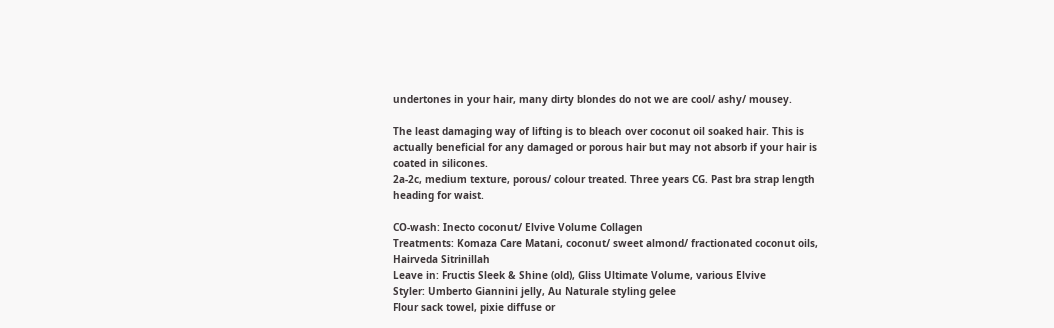undertones in your hair, many dirty blondes do not we are cool/ ashy/ mousey.

The least damaging way of lifting is to bleach over coconut oil soaked hair. This is actually beneficial for any damaged or porous hair but may not absorb if your hair is coated in silicones.
2a-2c, medium texture, porous/ colour treated. Three years CG. Past bra strap length heading for waist.

CO-wash: Inecto coconut/ Elvive Volume Collagen
Treatments: Komaza Care Matani, coconut/ sweet almond/ fractionated coconut oils, Hairveda Sitrinillah
Leave in: Fructis Sleek & Shine (old), Gliss Ultimate Volume, various Elvive
Styler: Umberto Giannini jelly, Au Naturale styling gelee
Flour sack towel, pixie diffuse or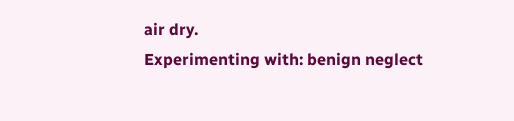air dry.
Experimenting with: benign neglect